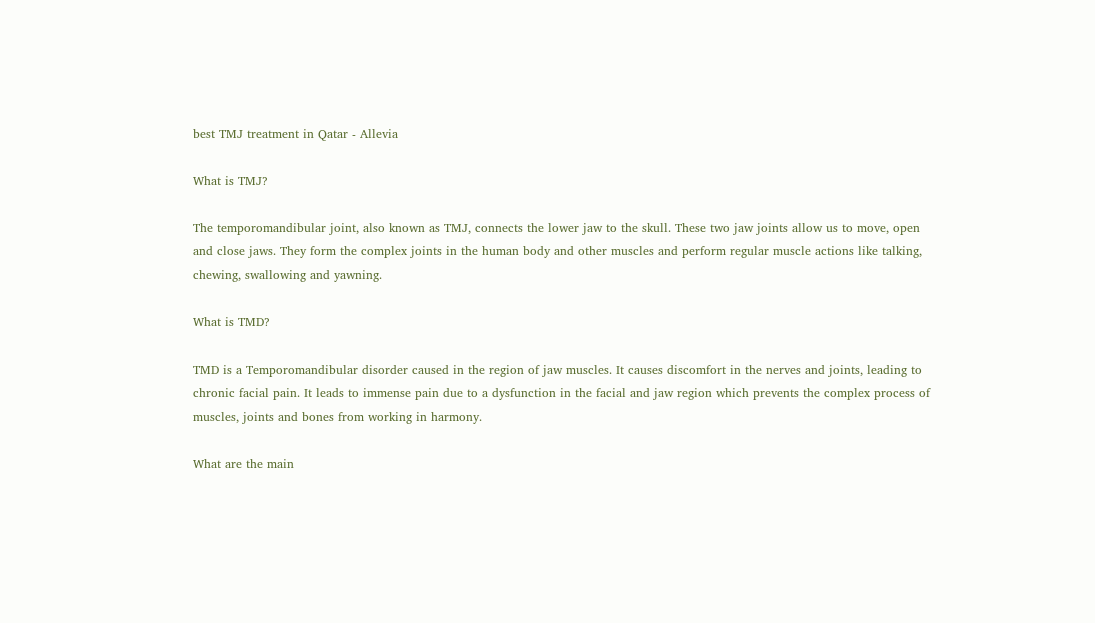best TMJ treatment in Qatar - Allevia

What is TMJ?

The temporomandibular joint, also known as TMJ, connects the lower jaw to the skull. These two jaw joints allow us to move, open and close jaws. They form the complex joints in the human body and other muscles and perform regular muscle actions like talking, chewing, swallowing and yawning.

What is TMD?

TMD is a Temporomandibular disorder caused in the region of jaw muscles. It causes discomfort in the nerves and joints, leading to chronic facial pain. It leads to immense pain due to a dysfunction in the facial and jaw region which prevents the complex process of muscles, joints and bones from working in harmony.

What are the main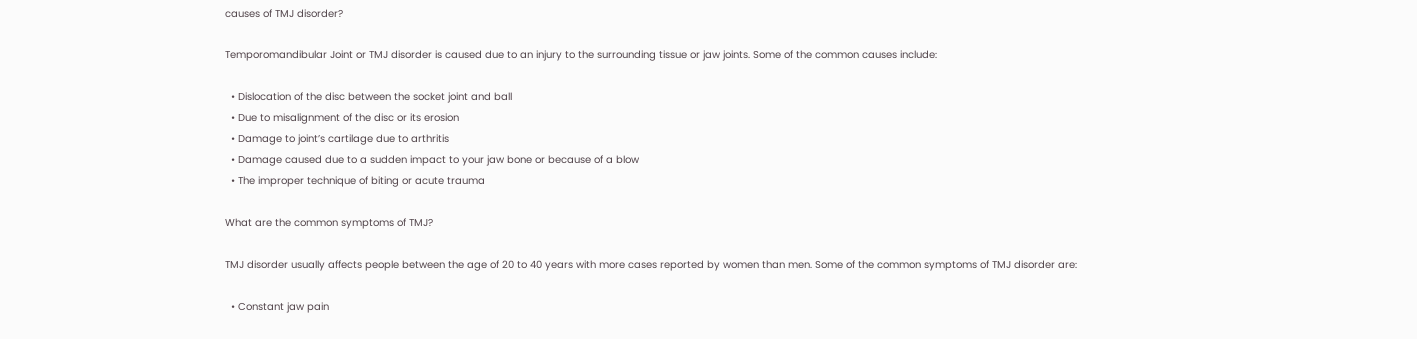causes of TMJ disorder?

Temporomandibular Joint or TMJ disorder is caused due to an injury to the surrounding tissue or jaw joints. Some of the common causes include:

  • Dislocation of the disc between the socket joint and ball
  • Due to misalignment of the disc or its erosion
  • Damage to joint’s cartilage due to arthritis
  • Damage caused due to a sudden impact to your jaw bone or because of a blow
  • The improper technique of biting or acute trauma

What are the common symptoms of TMJ?

TMJ disorder usually affects people between the age of 20 to 40 years with more cases reported by women than men. Some of the common symptoms of TMJ disorder are:

  • Constant jaw pain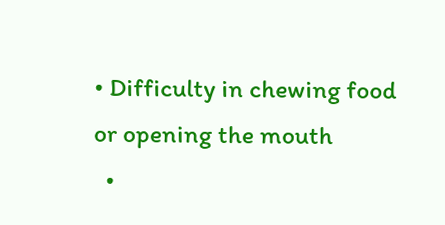• Difficulty in chewing food or opening the mouth
  •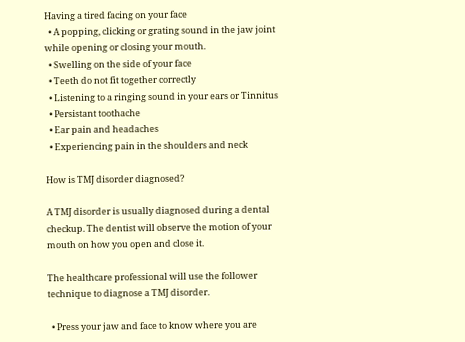Having a tired facing on your face
  • A popping, clicking or grating sound in the jaw joint while opening or closing your mouth.
  • Swelling on the side of your face
  • Teeth do not fit together correctly
  • Listening to a ringing sound in your ears or Tinnitus
  • Persistant toothache
  • Ear pain and headaches
  • Experiencing pain in the shoulders and neck

How is TMJ disorder diagnosed?

A TMJ disorder is usually diagnosed during a dental checkup. The dentist will observe the motion of your mouth on how you open and close it.

The healthcare professional will use the follower technique to diagnose a TMJ disorder.

  • Press your jaw and face to know where you are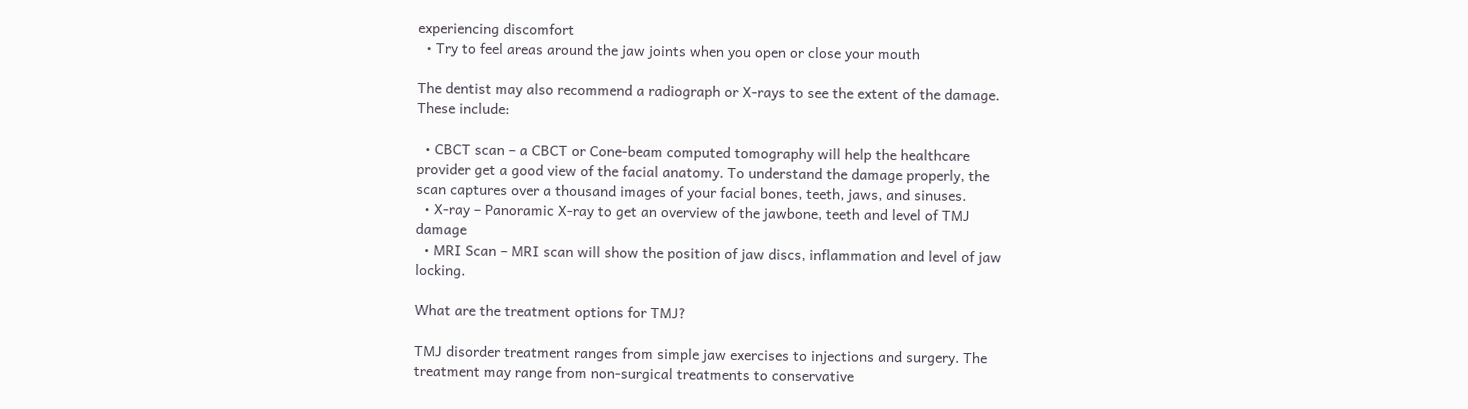experiencing discomfort
  • Try to feel areas around the jaw joints when you open or close your mouth

The dentist may also recommend a radiograph or X-rays to see the extent of the damage. These include:

  • CBCT scan – a CBCT or Cone-beam computed tomography will help the healthcare provider get a good view of the facial anatomy. To understand the damage properly, the scan captures over a thousand images of your facial bones, teeth, jaws, and sinuses.
  • X-ray – Panoramic X-ray to get an overview of the jawbone, teeth and level of TMJ damage
  • MRI Scan – MRI scan will show the position of jaw discs, inflammation and level of jaw locking.

What are the treatment options for TMJ?

TMJ disorder treatment ranges from simple jaw exercises to injections and surgery. The treatment may range from non-surgical treatments to conservative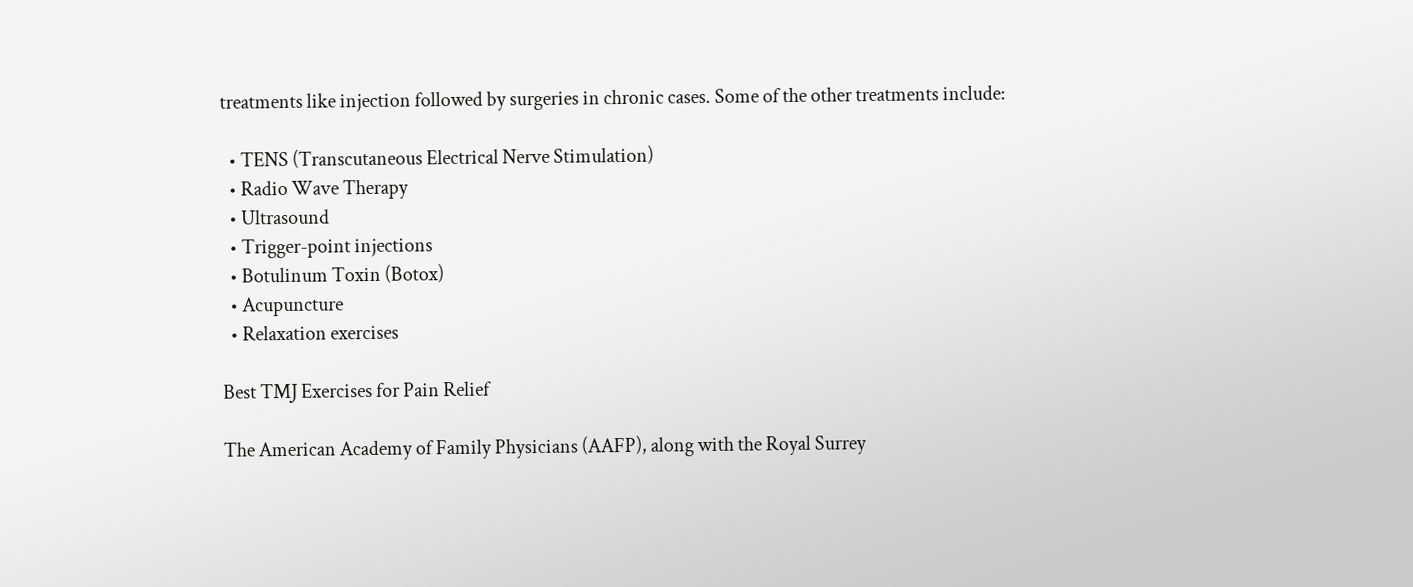treatments like injection followed by surgeries in chronic cases. Some of the other treatments include:

  • TENS (Transcutaneous Electrical Nerve Stimulation)
  • Radio Wave Therapy
  • Ultrasound
  • Trigger-point injections
  • Botulinum Toxin (Botox)
  • Acupuncture
  • Relaxation exercises

Best TMJ Exercises for Pain Relief

The American Academy of Family Physicians (AAFP), along with the Royal Surrey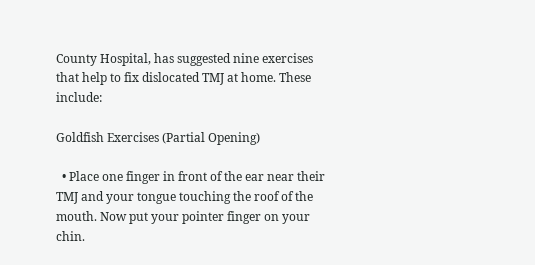County Hospital, has suggested nine exercises that help to fix dislocated TMJ at home. These include:

Goldfish Exercises (Partial Opening)

  • Place one finger in front of the ear near their TMJ and your tongue touching the roof of the mouth. Now put your pointer finger on your chin.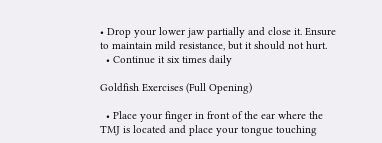• Drop your lower jaw partially and close it. Ensure to maintain mild resistance, but it should not hurt.
  • Continue it six times daily

Goldfish Exercises (Full Opening)

  • Place your finger in front of the ear where the TMJ is located and place your tongue touching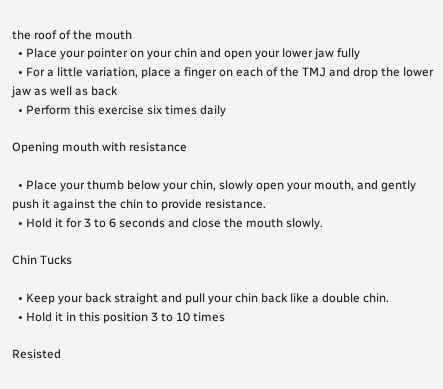the roof of the mouth
  • Place your pointer on your chin and open your lower jaw fully
  • For a little variation, place a finger on each of the TMJ and drop the lower jaw as well as back
  • Perform this exercise six times daily

Opening mouth with resistance

  • Place your thumb below your chin, slowly open your mouth, and gently push it against the chin to provide resistance.
  • Hold it for 3 to 6 seconds and close the mouth slowly.

Chin Tucks

  • Keep your back straight and pull your chin back like a double chin.
  • Hold it in this position 3 to 10 times

Resisted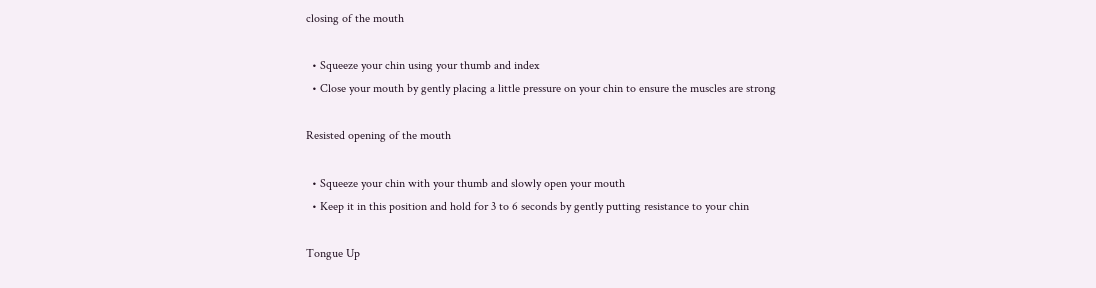closing of the mouth

  • Squeeze your chin using your thumb and index
  • Close your mouth by gently placing a little pressure on your chin to ensure the muscles are strong

Resisted opening of the mouth

  • Squeeze your chin with your thumb and slowly open your mouth
  • Keep it in this position and hold for 3 to 6 seconds by gently putting resistance to your chin

Tongue Up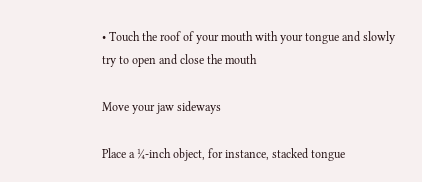• Touch the roof of your mouth with your tongue and slowly try to open and close the mouth

Move your jaw sideways

Place a ¼-inch object, for instance, stacked tongue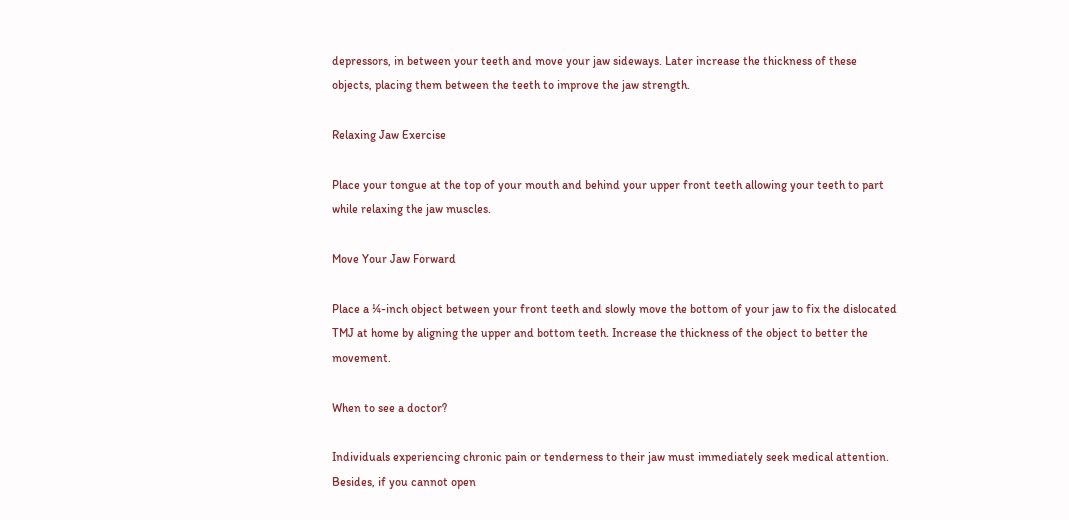depressors, in between your teeth and move your jaw sideways. Later increase the thickness of these objects, placing them between the teeth to improve the jaw strength.

Relaxing Jaw Exercise

Place your tongue at the top of your mouth and behind your upper front teeth allowing your teeth to part while relaxing the jaw muscles.

Move Your Jaw Forward

Place a ¼-inch object between your front teeth and slowly move the bottom of your jaw to fix the dislocated TMJ at home by aligning the upper and bottom teeth. Increase the thickness of the object to better the movement.

When to see a doctor?

Individuals experiencing chronic pain or tenderness to their jaw must immediately seek medical attention. Besides, if you cannot open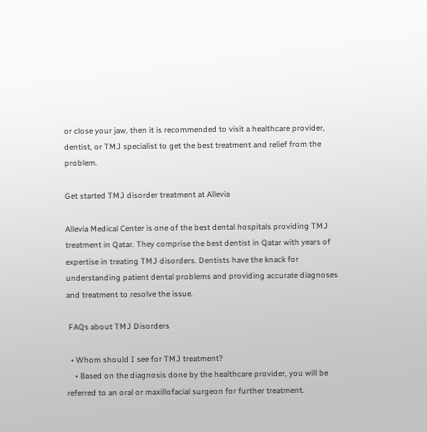or close your jaw, then it is recommended to visit a healthcare provider, dentist, or TMJ specialist to get the best treatment and relief from the problem.

Get started TMJ disorder treatment at Allevia

Allevia Medical Center is one of the best dental hospitals providing TMJ treatment in Qatar. They comprise the best dentist in Qatar with years of expertise in treating TMJ disorders. Dentists have the knack for understanding patient dental problems and providing accurate diagnoses and treatment to resolve the issue.

 FAQs about TMJ Disorders

  • Whom should I see for TMJ treatment?
    • Based on the diagnosis done by the healthcare provider, you will be referred to an oral or maxillofacial surgeon for further treatment.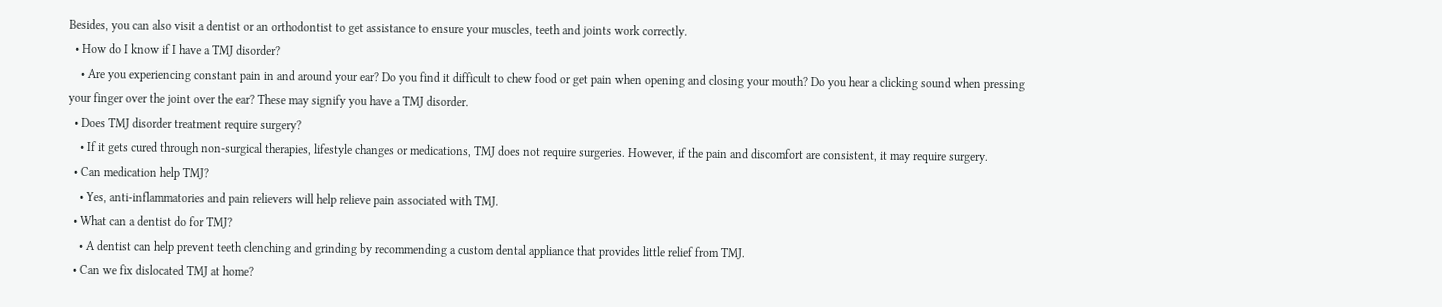Besides, you can also visit a dentist or an orthodontist to get assistance to ensure your muscles, teeth and joints work correctly.
  • How do I know if I have a TMJ disorder?
    • Are you experiencing constant pain in and around your ear? Do you find it difficult to chew food or get pain when opening and closing your mouth? Do you hear a clicking sound when pressing your finger over the joint over the ear? These may signify you have a TMJ disorder.
  • Does TMJ disorder treatment require surgery?
    • If it gets cured through non-surgical therapies, lifestyle changes or medications, TMJ does not require surgeries. However, if the pain and discomfort are consistent, it may require surgery.
  • Can medication help TMJ?
    • Yes, anti-inflammatories and pain relievers will help relieve pain associated with TMJ.
  • What can a dentist do for TMJ?
    • A dentist can help prevent teeth clenching and grinding by recommending a custom dental appliance that provides little relief from TMJ.
  • Can we fix dislocated TMJ at home?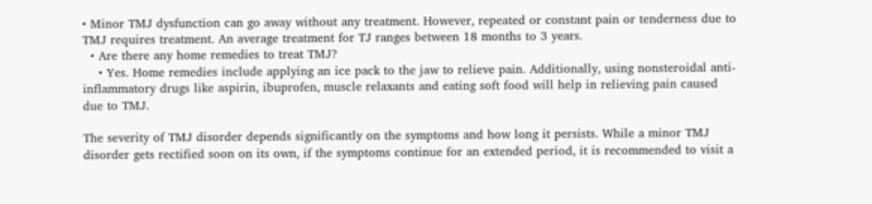• Minor TMJ dysfunction can go away without any treatment. However, repeated or constant pain or tenderness due to TMJ requires treatment. An average treatment for TJ ranges between 18 months to 3 years.
  • Are there any home remedies to treat TMJ?
    • Yes. Home remedies include applying an ice pack to the jaw to relieve pain. Additionally, using nonsteroidal anti-inflammatory drugs like aspirin, ibuprofen, muscle relaxants and eating soft food will help in relieving pain caused due to TMJ.

The severity of TMJ disorder depends significantly on the symptoms and how long it persists. While a minor TMJ disorder gets rectified soon on its own, if the symptoms continue for an extended period, it is recommended to visit a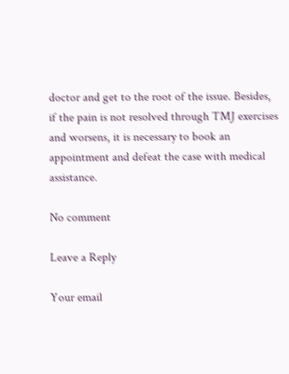doctor and get to the root of the issue. Besides, if the pain is not resolved through TMJ exercises and worsens, it is necessary to book an appointment and defeat the case with medical assistance.

No comment

Leave a Reply

Your email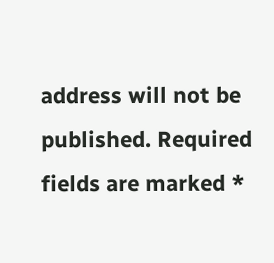address will not be published. Required fields are marked *